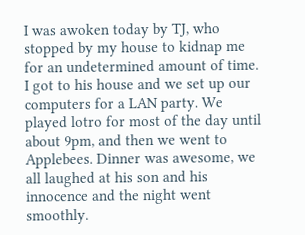I was awoken today by TJ, who stopped by my house to kidnap me for an undetermined amount of time. I got to his house and we set up our computers for a LAN party. We played lotro for most of the day until about 9pm, and then we went to Applebees. Dinner was awesome, we all laughed at his son and his innocence and the night went smoothly.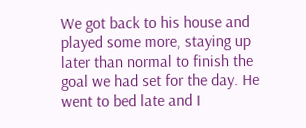We got back to his house and played some more, staying up later than normal to finish the goal we had set for the day. He went to bed late and I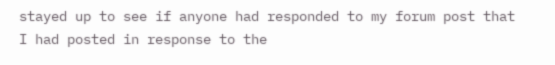stayed up to see if anyone had responded to my forum post that I had posted in response to the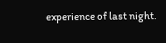experience of last night.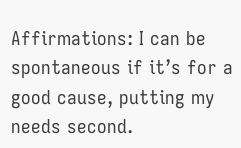Affirmations: I can be spontaneous if it’s for a good cause, putting my needs second.